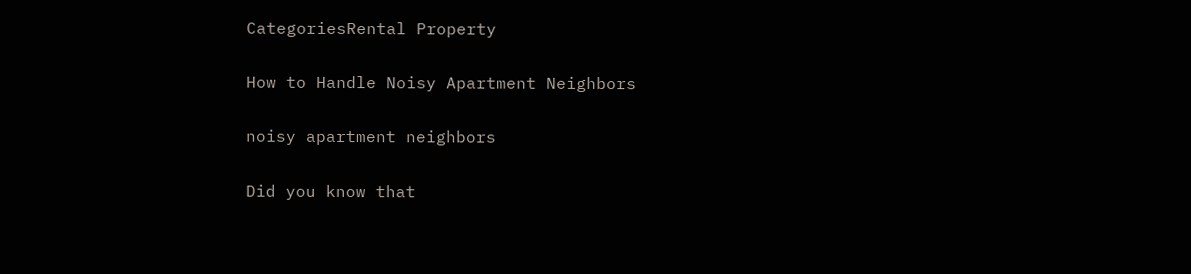CategoriesRental Property

How to Handle Noisy Apartment Neighbors

noisy apartment neighbors

Did you know that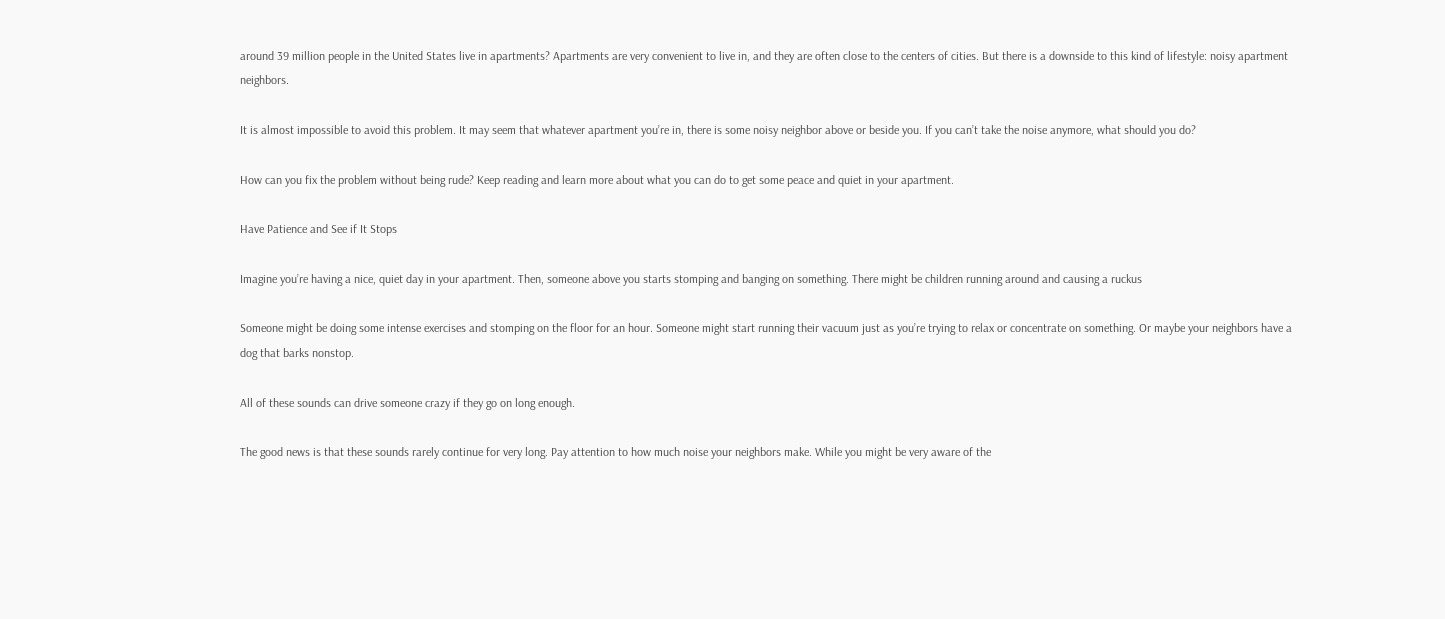around 39 million people in the United States live in apartments? Apartments are very convenient to live in, and they are often close to the centers of cities. But there is a downside to this kind of lifestyle: noisy apartment neighbors.

It is almost impossible to avoid this problem. It may seem that whatever apartment you’re in, there is some noisy neighbor above or beside you. If you can’t take the noise anymore, what should you do?

How can you fix the problem without being rude? Keep reading and learn more about what you can do to get some peace and quiet in your apartment.

Have Patience and See if It Stops

Imagine you’re having a nice, quiet day in your apartment. Then, someone above you starts stomping and banging on something. There might be children running around and causing a ruckus

Someone might be doing some intense exercises and stomping on the floor for an hour. Someone might start running their vacuum just as you’re trying to relax or concentrate on something. Or maybe your neighbors have a dog that barks nonstop.

All of these sounds can drive someone crazy if they go on long enough.

The good news is that these sounds rarely continue for very long. Pay attention to how much noise your neighbors make. While you might be very aware of the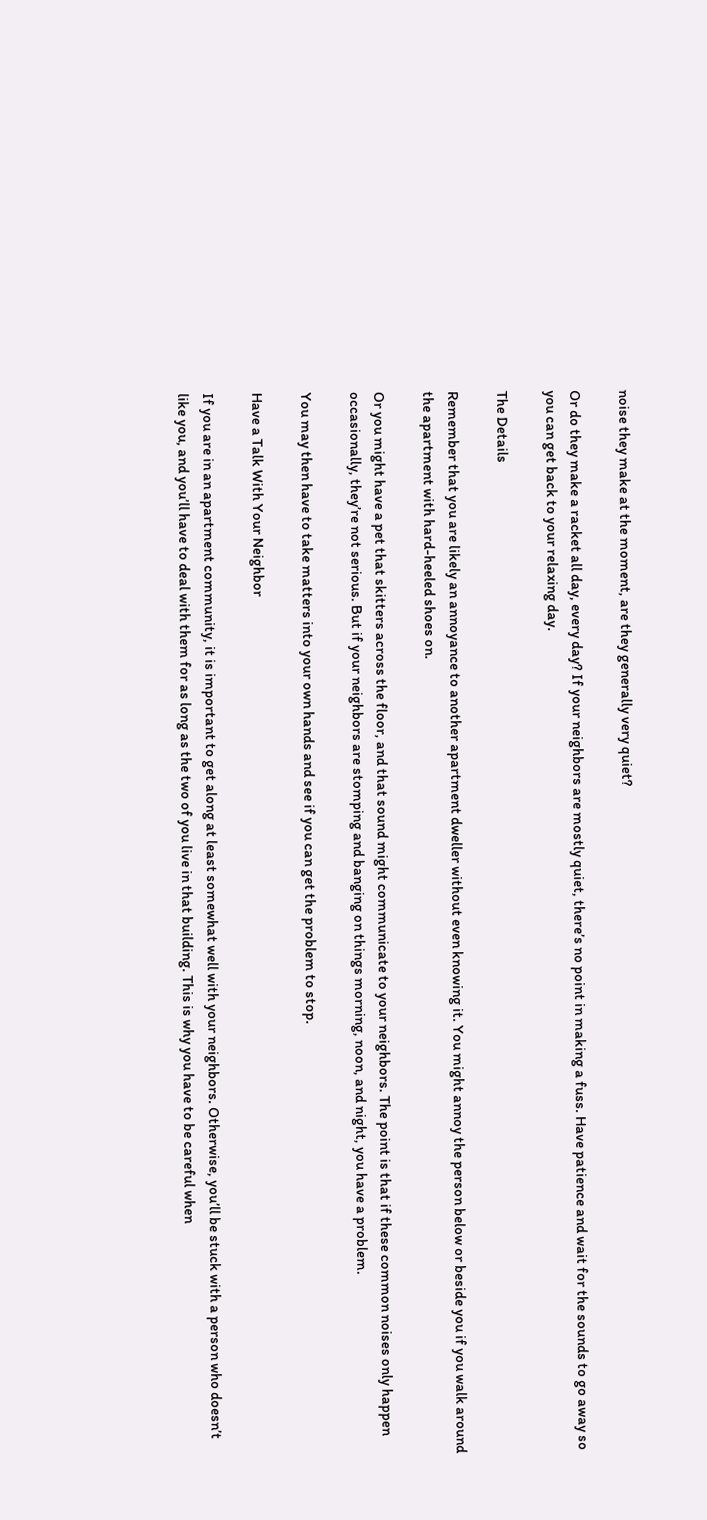noise they make at the moment, are they generally very quiet?

Or do they make a racket all day, every day? If your neighbors are mostly quiet, there’s no point in making a fuss. Have patience and wait for the sounds to go away so you can get back to your relaxing day.

The Details

Remember that you are likely an annoyance to another apartment dweller without even knowing it. You might annoy the person below or beside you if you walk around the apartment with hard-heeled shoes on.

Or you might have a pet that skitters across the floor, and that sound might communicate to your neighbors. The point is that if these common noises only happen occasionally, they’re not serious. But if your neighbors are stomping and banging on things morning, noon, and night, you have a problem.

You may then have to take matters into your own hands and see if you can get the problem to stop.

Have a Talk With Your Neighbor

If you are in an apartment community, it is important to get along at least somewhat well with your neighbors. Otherwise, you’ll be stuck with a person who doesn’t like you, and you’ll have to deal with them for as long as the two of you live in that building. This is why you have to be careful when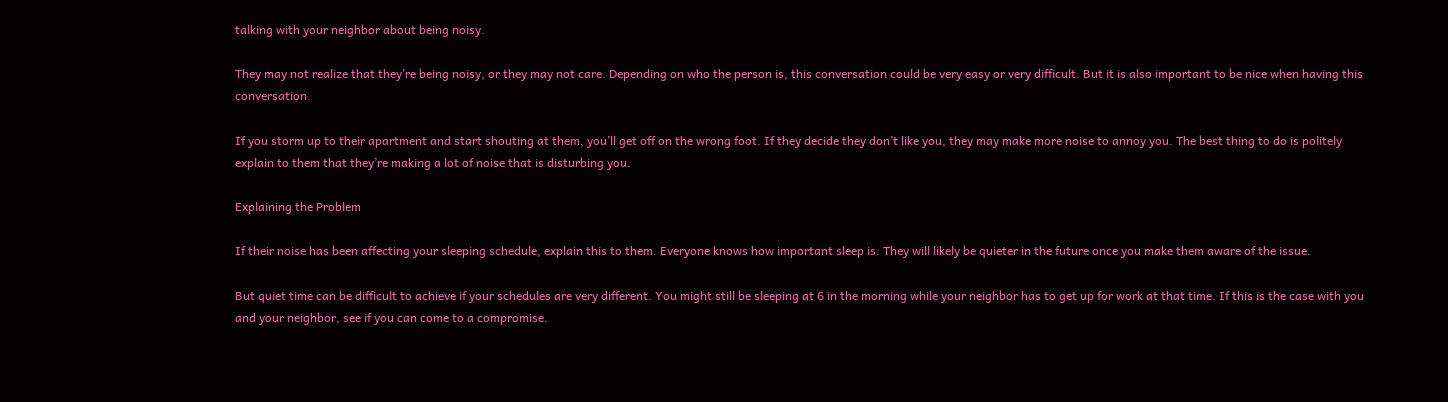talking with your neighbor about being noisy.

They may not realize that they’re being noisy, or they may not care. Depending on who the person is, this conversation could be very easy or very difficult. But it is also important to be nice when having this conversation.

If you storm up to their apartment and start shouting at them, you’ll get off on the wrong foot. If they decide they don’t like you, they may make more noise to annoy you. The best thing to do is politely explain to them that they’re making a lot of noise that is disturbing you.

Explaining the Problem

If their noise has been affecting your sleeping schedule, explain this to them. Everyone knows how important sleep is. They will likely be quieter in the future once you make them aware of the issue.

But quiet time can be difficult to achieve if your schedules are very different. You might still be sleeping at 6 in the morning while your neighbor has to get up for work at that time. If this is the case with you and your neighbor, see if you can come to a compromise.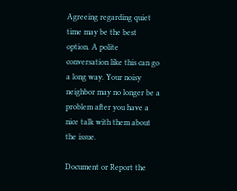Agreeing regarding quiet time may be the best option. A polite conversation like this can go a long way. Your noisy neighbor may no longer be a problem after you have a nice talk with them about the issue.

Document or Report the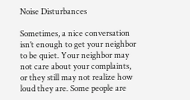Noise Disturbances

Sometimes, a nice conversation isn’t enough to get your neighbor to be quiet. Your neighbor may not care about your complaints, or they still may not realize how loud they are. Some people are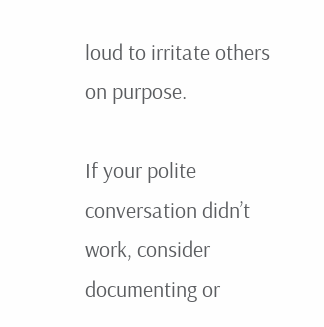loud to irritate others on purpose.

If your polite conversation didn’t work, consider documenting or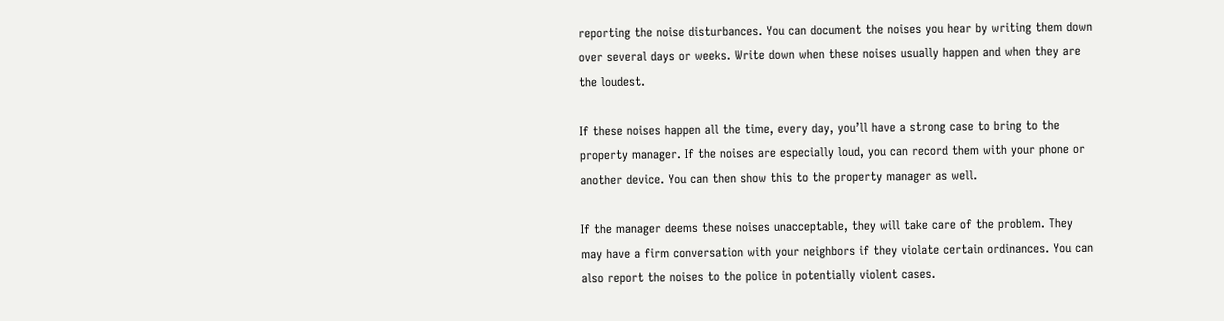reporting the noise disturbances. You can document the noises you hear by writing them down over several days or weeks. Write down when these noises usually happen and when they are the loudest.

If these noises happen all the time, every day, you’ll have a strong case to bring to the property manager. If the noises are especially loud, you can record them with your phone or another device. You can then show this to the property manager as well.

If the manager deems these noises unacceptable, they will take care of the problem. They may have a firm conversation with your neighbors if they violate certain ordinances. You can also report the noises to the police in potentially violent cases.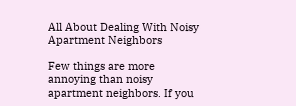All About Dealing With Noisy Apartment Neighbors

Few things are more annoying than noisy apartment neighbors. If you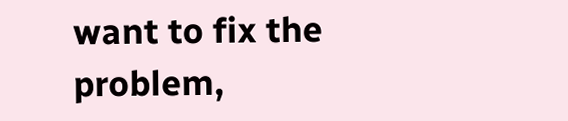want to fix the problem,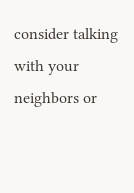consider talking with your neighbors or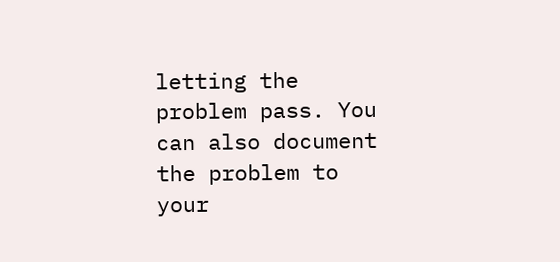letting the problem pass. You can also document the problem to your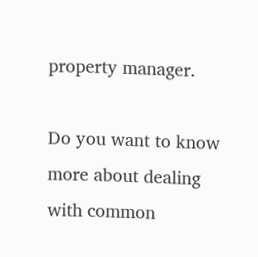property manager.

Do you want to know more about dealing with common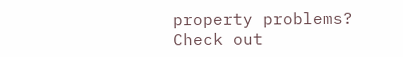property problems? Check out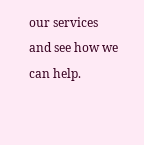our services and see how we can help.